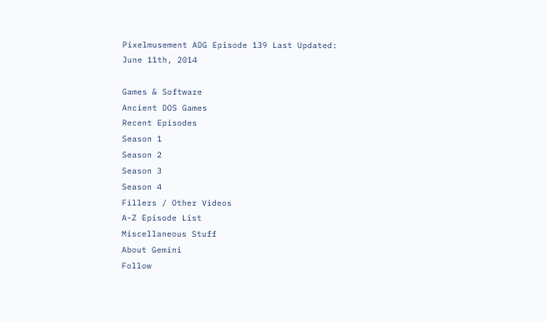Pixelmusement ADG Episode 139 Last Updated:
June 11th, 2014

Games & Software
Ancient DOS Games
Recent Episodes
Season 1
Season 2
Season 3
Season 4
Fillers / Other Videos
A-Z Episode List
Miscellaneous Stuff
About Gemini
Follow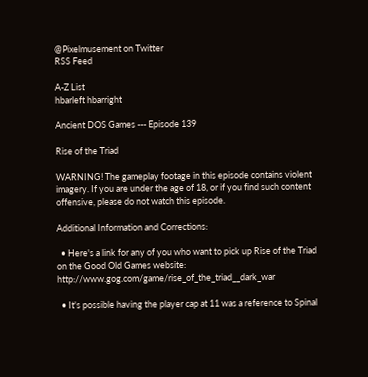@Pixelmusement on Twitter
RSS Feed

A-Z List
hbarleft hbarright

Ancient DOS Games --- Episode 139

Rise of the Triad

WARNING! The gameplay footage in this episode contains violent imagery. If you are under the age of 18, or if you find such content offensive, please do not watch this episode.

Additional Information and Corrections:

  • Here's a link for any of you who want to pick up Rise of the Triad on the Good Old Games website: http://www.gog.com/game/rise_of_the_triad__dark_war

  • It's possible having the player cap at 11 was a reference to Spinal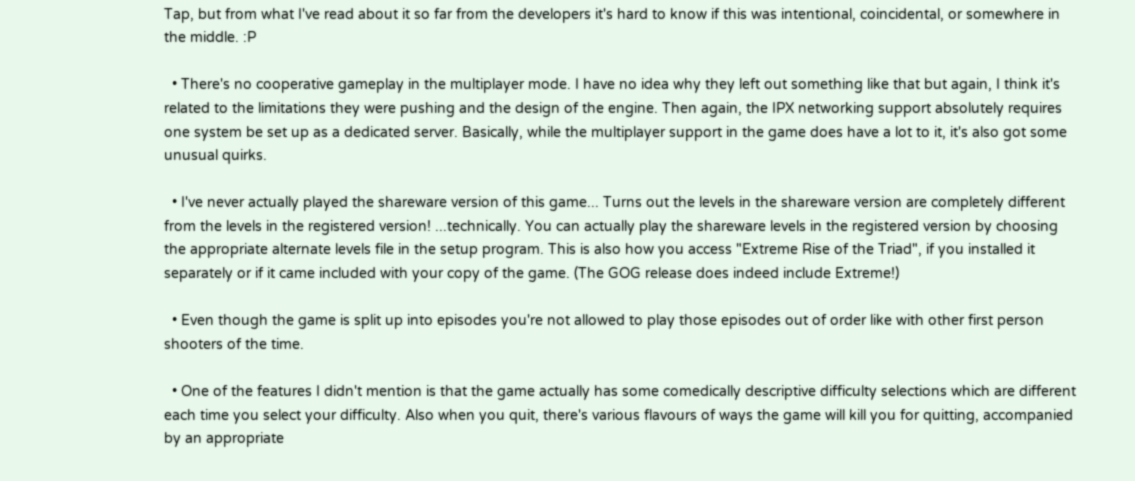Tap, but from what I've read about it so far from the developers it's hard to know if this was intentional, coincidental, or somewhere in the middle. :P

  • There's no cooperative gameplay in the multiplayer mode. I have no idea why they left out something like that but again, I think it's related to the limitations they were pushing and the design of the engine. Then again, the IPX networking support absolutely requires one system be set up as a dedicated server. Basically, while the multiplayer support in the game does have a lot to it, it's also got some unusual quirks.

  • I've never actually played the shareware version of this game... Turns out the levels in the shareware version are completely different from the levels in the registered version! ...technically. You can actually play the shareware levels in the registered version by choosing the appropriate alternate levels file in the setup program. This is also how you access "Extreme Rise of the Triad", if you installed it separately or if it came included with your copy of the game. (The GOG release does indeed include Extreme!)

  • Even though the game is split up into episodes you're not allowed to play those episodes out of order like with other first person shooters of the time.

  • One of the features I didn't mention is that the game actually has some comedically descriptive difficulty selections which are different each time you select your difficulty. Also when you quit, there's various flavours of ways the game will kill you for quitting, accompanied by an appropriate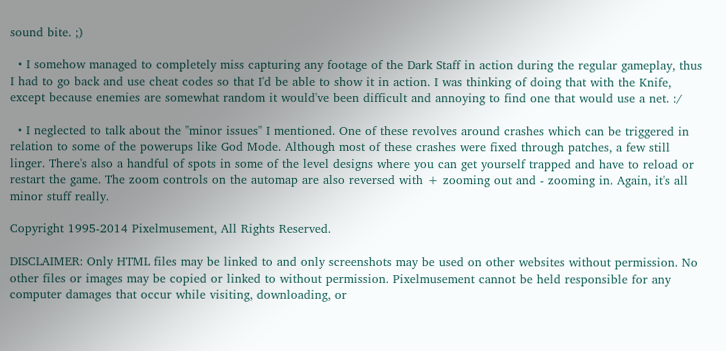sound bite. ;)

  • I somehow managed to completely miss capturing any footage of the Dark Staff in action during the regular gameplay, thus I had to go back and use cheat codes so that I'd be able to show it in action. I was thinking of doing that with the Knife, except because enemies are somewhat random it would've been difficult and annoying to find one that would use a net. :/

  • I neglected to talk about the "minor issues" I mentioned. One of these revolves around crashes which can be triggered in relation to some of the powerups like God Mode. Although most of these crashes were fixed through patches, a few still linger. There's also a handful of spots in some of the level designs where you can get yourself trapped and have to reload or restart the game. The zoom controls on the automap are also reversed with + zooming out and - zooming in. Again, it's all minor stuff really.

Copyright 1995-2014 Pixelmusement, All Rights Reserved.

DISCLAIMER: Only HTML files may be linked to and only screenshots may be used on other websites without permission. No other files or images may be copied or linked to without permission. Pixelmusement cannot be held responsible for any computer damages that occur while visiting, downloading, or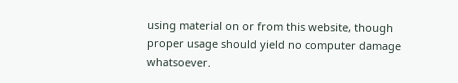using material on or from this website, though proper usage should yield no computer damage whatsoever.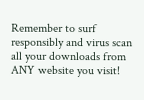Remember to surf responsibly and virus scan all your downloads from ANY website you visit!